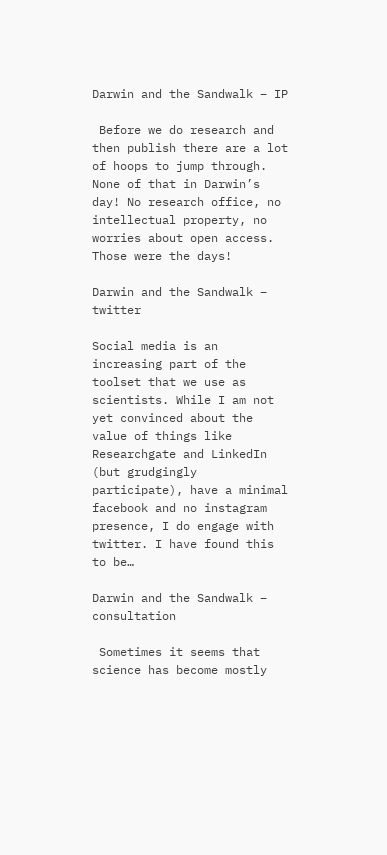Darwin and the Sandwalk – IP

 Before we do research and then publish there are a lot of hoops to jump through. None of that in Darwin’s day! No research office, no intellectual property, no worries about open access. Those were the days!

Darwin and the Sandwalk – twitter

Social media is an increasing part of the toolset that we use as scientists. While I am not yet convinced about the value of things like Researchgate and LinkedIn (but grudgingly participate), have a minimal facebook and no instagram presence, I do engage with twitter. I have found this to be…

Darwin and the Sandwalk – consultation

 Sometimes it seems that science has become mostly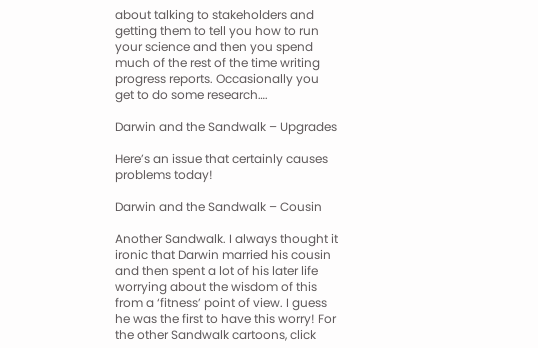about talking to stakeholders and getting them to tell you how to run your science and then you spend much of the rest of the time writing progress reports. Occasionally you get to do some research….

Darwin and the Sandwalk – Upgrades

Here’s an issue that certainly causes problems today!

Darwin and the Sandwalk – Cousin

Another Sandwalk. I always thought it ironic that Darwin married his cousin and then spent a lot of his later life worrying about the wisdom of this from a ‘fitness’ point of view. I guess he was the first to have this worry! For the other Sandwalk cartoons, click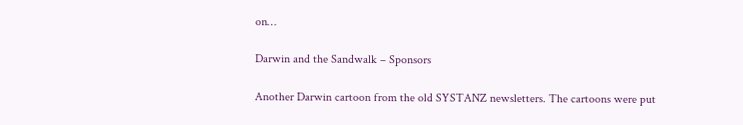on…

Darwin and the Sandwalk – Sponsors

Another Darwin cartoon from the old SYSTANZ newsletters. The cartoons were put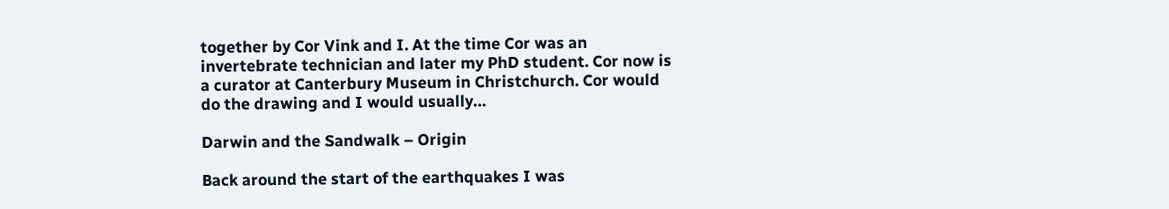together by Cor Vink and I. At the time Cor was an invertebrate technician and later my PhD student. Cor now is a curator at Canterbury Museum in Christchurch. Cor would do the drawing and I would usually…

Darwin and the Sandwalk – Origin

Back around the start of the earthquakes I was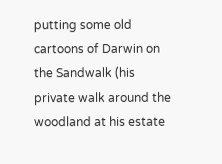putting some old cartoons of Darwin on the Sandwalk (his private walk around the woodland at his estate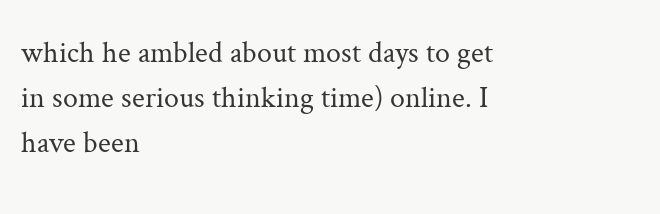which he ambled about most days to get in some serious thinking time) online. I have been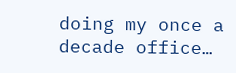doing my once a decade office…